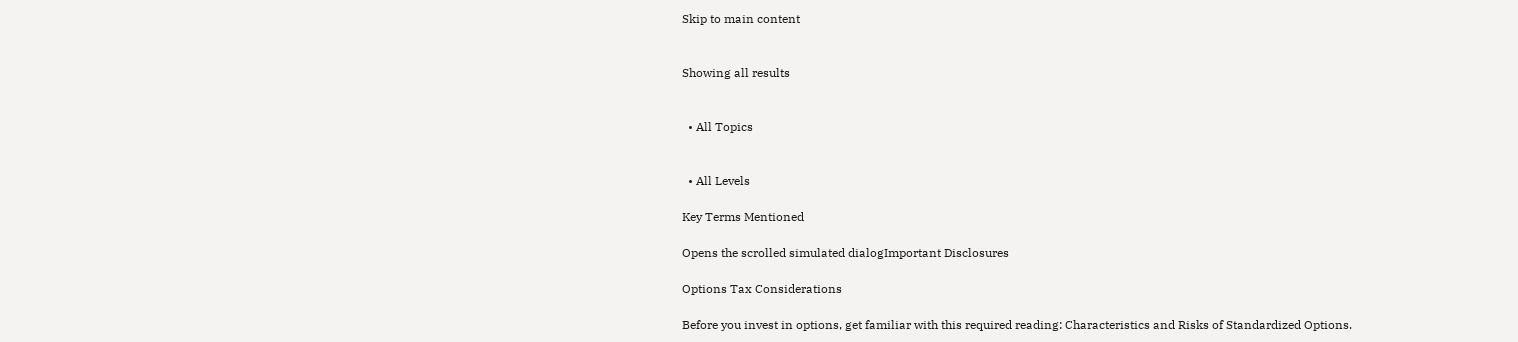Skip to main content


Showing all results


  • All Topics


  • All Levels

Key Terms Mentioned

Opens the scrolled simulated dialogImportant Disclosures

Options Tax Considerations

Before you invest in options, get familiar with this required reading: Characteristics and Risks of Standardized Options.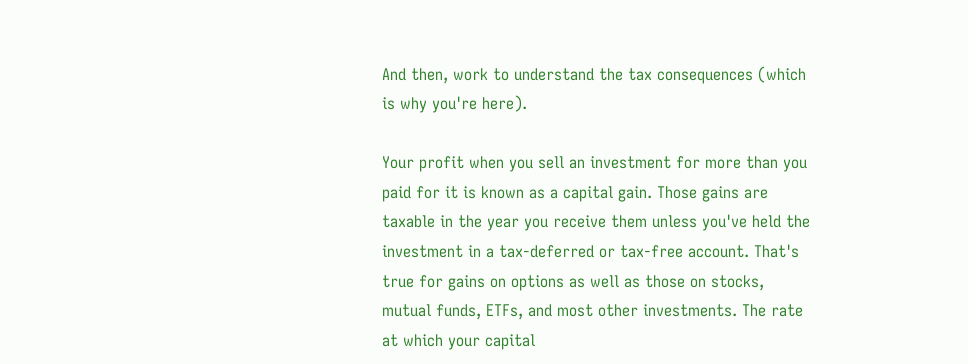And then, work to understand the tax consequences (which is why you're here).

Your profit when you sell an investment for more than you paid for it is known as a capital gain. Those gains are taxable in the year you receive them unless you've held the investment in a tax-deferred or tax-free account. That's true for gains on options as well as those on stocks, mutual funds, ETFs, and most other investments. The rate at which your capital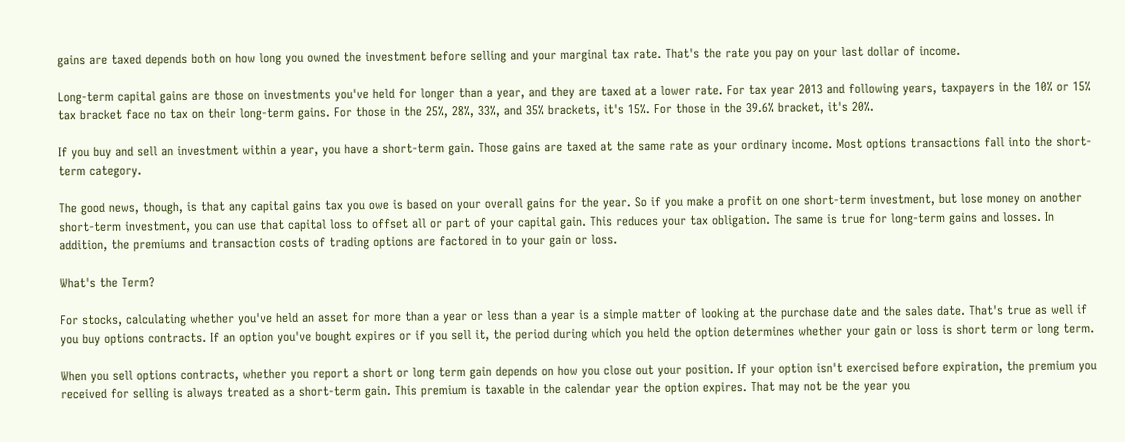gains are taxed depends both on how long you owned the investment before selling and your marginal tax rate. That's the rate you pay on your last dollar of income.

Long-term capital gains are those on investments you've held for longer than a year, and they are taxed at a lower rate. For tax year 2013 and following years, taxpayers in the 10% or 15% tax bracket face no tax on their long-term gains. For those in the 25%, 28%, 33%, and 35% brackets, it's 15%. For those in the 39.6% bracket, it's 20%.

If you buy and sell an investment within a year, you have a short-term gain. Those gains are taxed at the same rate as your ordinary income. Most options transactions fall into the short-term category.

The good news, though, is that any capital gains tax you owe is based on your overall gains for the year. So if you make a profit on one short-term investment, but lose money on another short-term investment, you can use that capital loss to offset all or part of your capital gain. This reduces your tax obligation. The same is true for long-term gains and losses. In addition, the premiums and transaction costs of trading options are factored in to your gain or loss.

What's the Term?

For stocks, calculating whether you've held an asset for more than a year or less than a year is a simple matter of looking at the purchase date and the sales date. That's true as well if you buy options contracts. If an option you've bought expires or if you sell it, the period during which you held the option determines whether your gain or loss is short term or long term.

When you sell options contracts, whether you report a short or long term gain depends on how you close out your position. If your option isn't exercised before expiration, the premium you received for selling is always treated as a short-term gain. This premium is taxable in the calendar year the option expires. That may not be the year you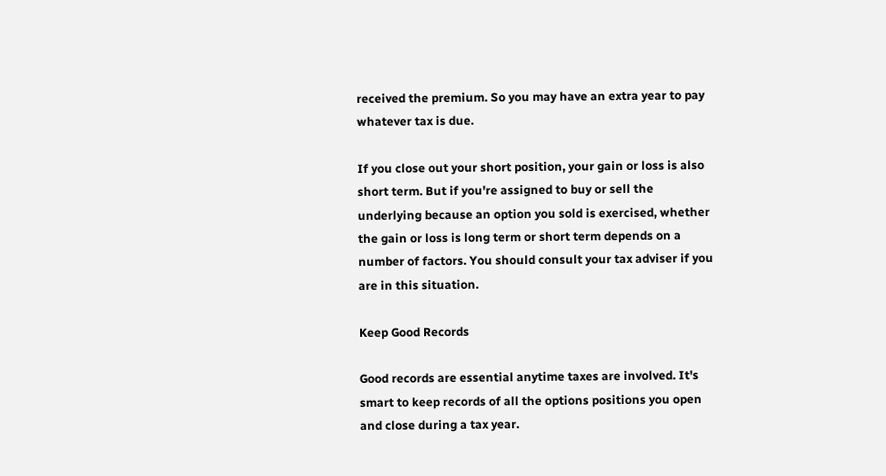received the premium. So you may have an extra year to pay whatever tax is due.

If you close out your short position, your gain or loss is also short term. But if you're assigned to buy or sell the underlying because an option you sold is exercised, whether the gain or loss is long term or short term depends on a number of factors. You should consult your tax adviser if you are in this situation.

Keep Good Records

Good records are essential anytime taxes are involved. It's smart to keep records of all the options positions you open and close during a tax year.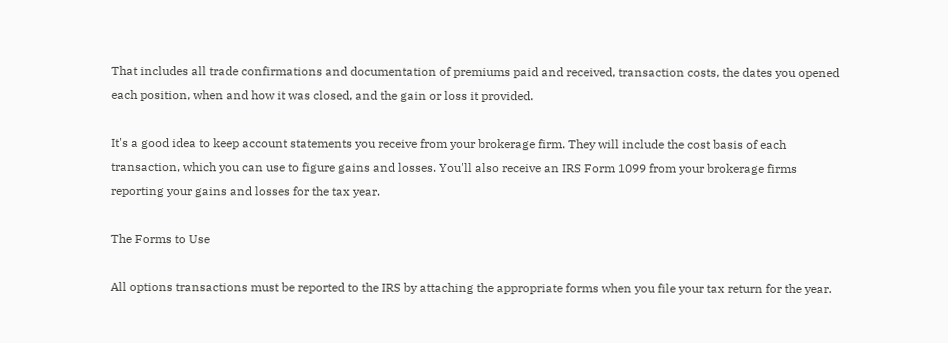That includes all trade confirmations and documentation of premiums paid and received, transaction costs, the dates you opened each position, when and how it was closed, and the gain or loss it provided.

It's a good idea to keep account statements you receive from your brokerage firm. They will include the cost basis of each transaction, which you can use to figure gains and losses. You'll also receive an IRS Form 1099 from your brokerage firms reporting your gains and losses for the tax year.

The Forms to Use

All options transactions must be reported to the IRS by attaching the appropriate forms when you file your tax return for the year.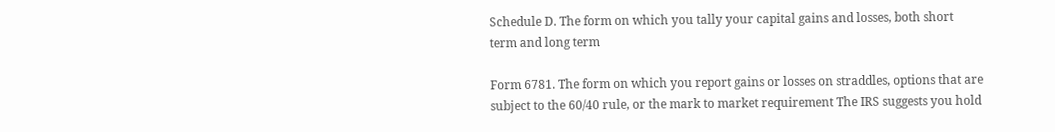Schedule D. The form on which you tally your capital gains and losses, both short term and long term

Form 6781. The form on which you report gains or losses on straddles, options that are subject to the 60/40 rule, or the mark to market requirement The IRS suggests you hold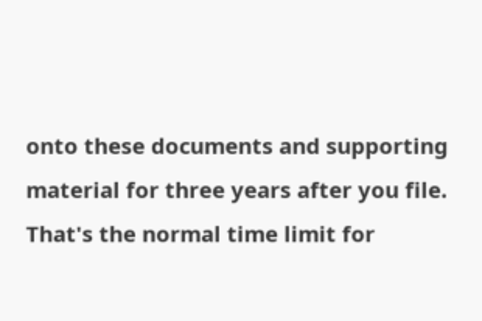onto these documents and supporting material for three years after you file. That's the normal time limit for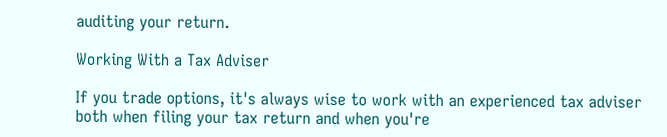auditing your return.

Working With a Tax Adviser

If you trade options, it's always wise to work with an experienced tax adviser both when filing your tax return and when you're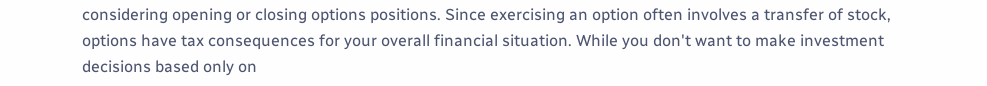considering opening or closing options positions. Since exercising an option often involves a transfer of stock, options have tax consequences for your overall financial situation. While you don't want to make investment decisions based only on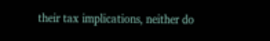their tax implications, neither do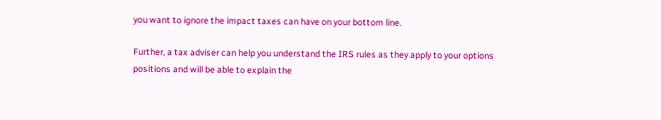you want to ignore the impact taxes can have on your bottom line.

Further, a tax adviser can help you understand the IRS rules as they apply to your options positions and will be able to explain the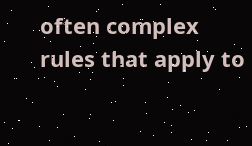often complex rules that apply to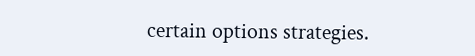certain options strategies.